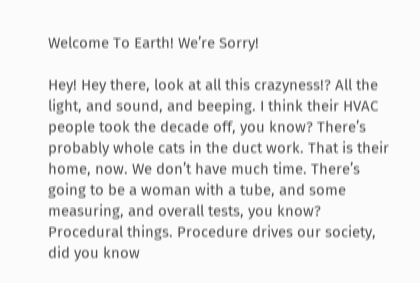Welcome To Earth! We’re Sorry!

Hey! Hey there, look at all this crazyness!? All the light, and sound, and beeping. I think their HVAC people took the decade off, you know? There’s probably whole cats in the duct work. That is their home, now. We don’t have much time. There’s going to be a woman with a tube, and some measuring, and overall tests, you know? Procedural things. Procedure drives our society, did you know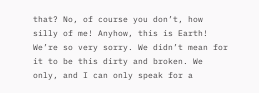that? No, of course you don’t, how silly of me! Anyhow, this is Earth! We’re so very sorry. We didn’t mean for it to be this dirty and broken. We only, and I can only speak for a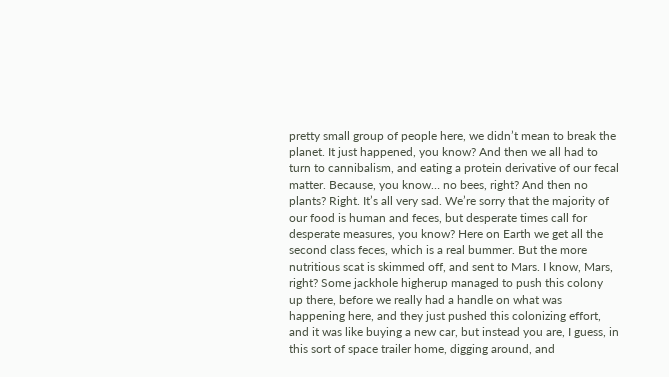pretty small group of people here, we didn’t mean to break the planet. It just happened, you know? And then we all had to turn to cannibalism, and eating a protein derivative of our fecal matter. Because, you know… no bees, right? And then no plants? Right. It’s all very sad. We’re sorry that the majority of our food is human and feces, but desperate times call for desperate measures, you know? Here on Earth we get all the second class feces, which is a real bummer. But the more nutritious scat is skimmed off, and sent to Mars. I know, Mars, right? Some jackhole higherup managed to push this colony up there, before we really had a handle on what was happening here, and they just pushed this colonizing effort, and it was like buying a new car, but instead you are, I guess, in this sort of space trailer home, digging around, and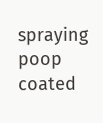spraying poop coated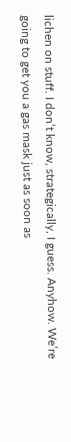lichen on stuff. I don’t know, strategically, I guess. Anyhow. We’re going to get you a gas mask just as soon as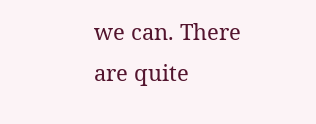we can. There are quite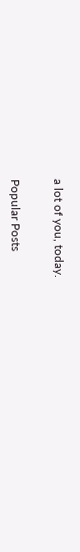a lot of you, today.


Popular Posts